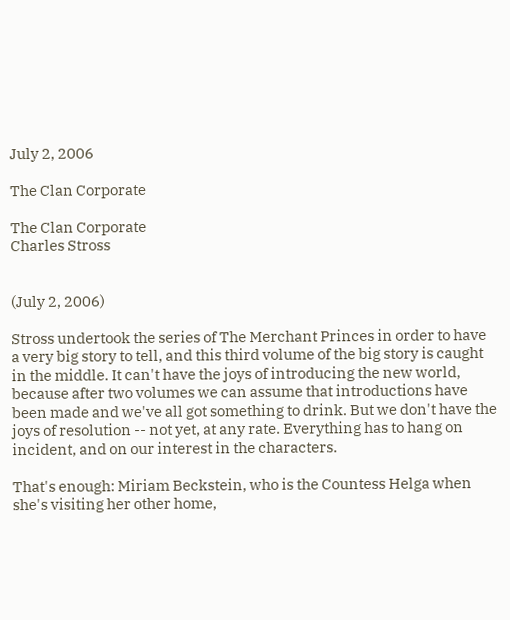July 2, 2006

The Clan Corporate

The Clan Corporate
Charles Stross


(July 2, 2006)

Stross undertook the series of The Merchant Princes in order to have a very big story to tell, and this third volume of the big story is caught in the middle. It can't have the joys of introducing the new world, because after two volumes we can assume that introductions have been made and we've all got something to drink. But we don't have the joys of resolution -- not yet, at any rate. Everything has to hang on incident, and on our interest in the characters.

That's enough: Miriam Beckstein, who is the Countess Helga when she's visiting her other home,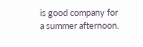is good company for a summer afternoon.